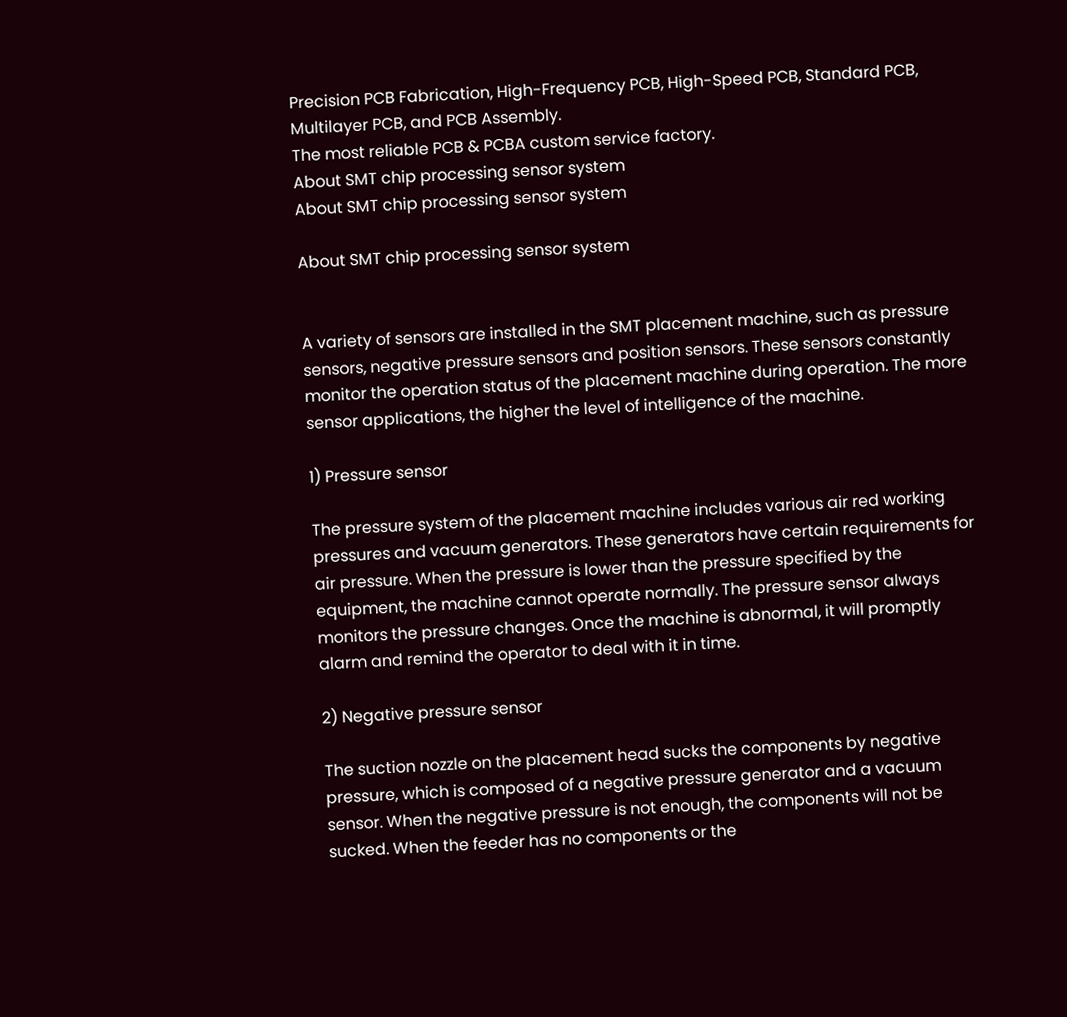Precision PCB Fabrication, High-Frequency PCB, High-Speed PCB, Standard PCB, Multilayer PCB, and PCB Assembly.
The most reliable PCB & PCBA custom service factory.
About SMT chip processing sensor system
About SMT chip processing sensor system

About SMT chip processing sensor system


A variety of sensors are installed in the SMT placement machine, such as pressure sensors, negative pressure sensors and position sensors. These sensors constantly monitor the operation status of the placement machine during operation. The more sensor applications, the higher the level of intelligence of the machine.

1) Pressure sensor

The pressure system of the placement machine includes various air red working pressures and vacuum generators. These generators have certain requirements for air pressure. When the pressure is lower than the pressure specified by the equipment, the machine cannot operate normally. The pressure sensor always monitors the pressure changes. Once the machine is abnormal, it will promptly alarm and remind the operator to deal with it in time.

2) Negative pressure sensor

The suction nozzle on the placement head sucks the components by negative pressure, which is composed of a negative pressure generator and a vacuum sensor. When the negative pressure is not enough, the components will not be sucked. When the feeder has no components or the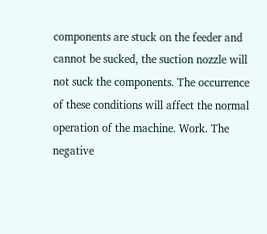components are stuck on the feeder and cannot be sucked, the suction nozzle will not suck the components. The occurrence of these conditions will affect the normal operation of the machine. Work. The negative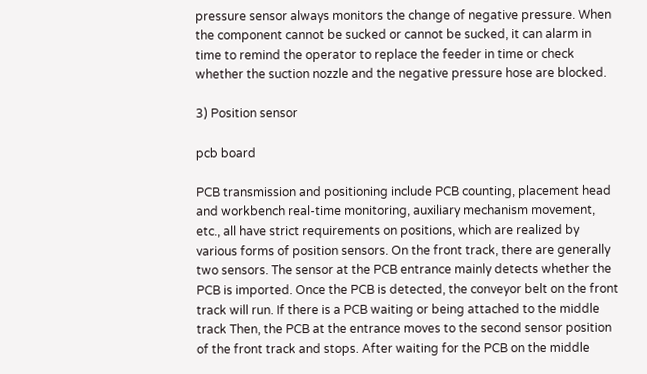pressure sensor always monitors the change of negative pressure. When the component cannot be sucked or cannot be sucked, it can alarm in time to remind the operator to replace the feeder in time or check whether the suction nozzle and the negative pressure hose are blocked.

3) Position sensor

pcb board

PCB transmission and positioning include PCB counting, placement head and workbench real-time monitoring, auxiliary mechanism movement, etc., all have strict requirements on positions, which are realized by various forms of position sensors. On the front track, there are generally two sensors. The sensor at the PCB entrance mainly detects whether the PCB is imported. Once the PCB is detected, the conveyor belt on the front track will run. If there is a PCB waiting or being attached to the middle track Then, the PCB at the entrance moves to the second sensor position of the front track and stops. After waiting for the PCB on the middle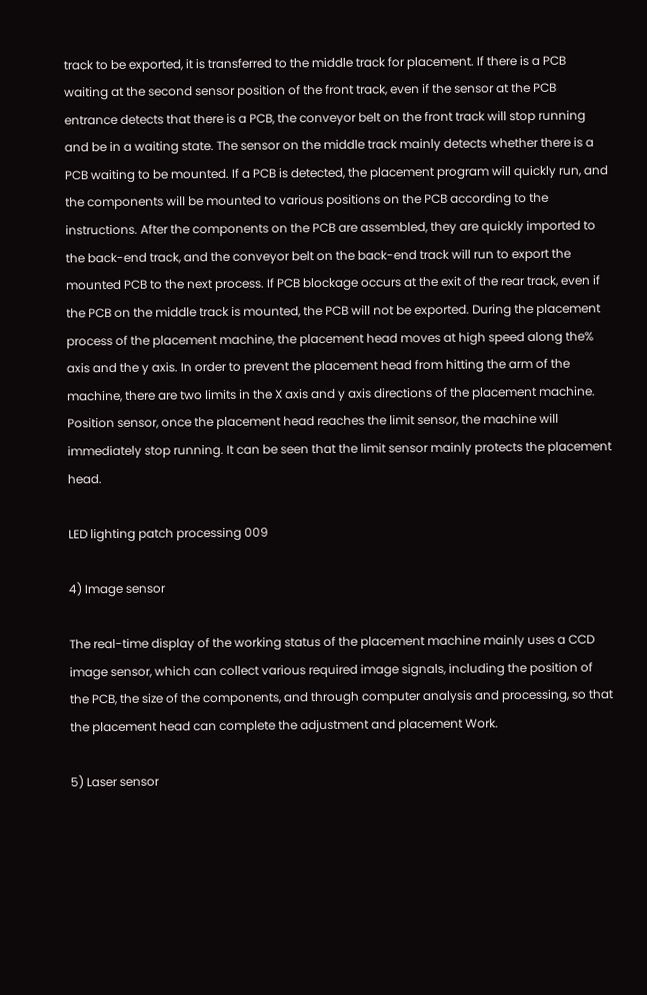track to be exported, it is transferred to the middle track for placement. If there is a PCB waiting at the second sensor position of the front track, even if the sensor at the PCB entrance detects that there is a PCB, the conveyor belt on the front track will stop running and be in a waiting state. The sensor on the middle track mainly detects whether there is a PCB waiting to be mounted. If a PCB is detected, the placement program will quickly run, and the components will be mounted to various positions on the PCB according to the instructions. After the components on the PCB are assembled, they are quickly imported to the back-end track, and the conveyor belt on the back-end track will run to export the mounted PCB to the next process. If PCB blockage occurs at the exit of the rear track, even if the PCB on the middle track is mounted, the PCB will not be exported. During the placement process of the placement machine, the placement head moves at high speed along the% axis and the y axis. In order to prevent the placement head from hitting the arm of the machine, there are two limits in the X axis and y axis directions of the placement machine. Position sensor, once the placement head reaches the limit sensor, the machine will immediately stop running. It can be seen that the limit sensor mainly protects the placement head.

LED lighting patch processing 009

4) Image sensor

The real-time display of the working status of the placement machine mainly uses a CCD image sensor, which can collect various required image signals, including the position of the PCB, the size of the components, and through computer analysis and processing, so that the placement head can complete the adjustment and placement Work.

5) Laser sensor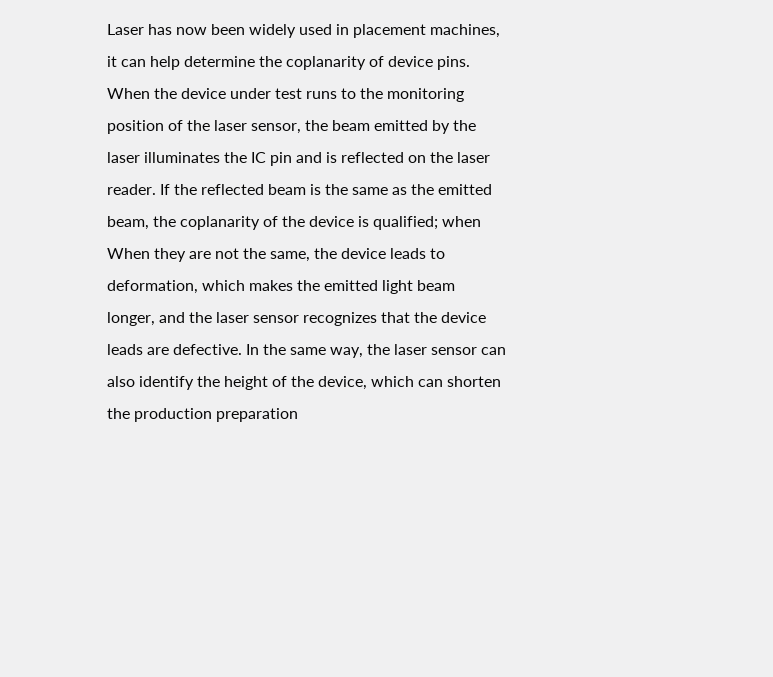Laser has now been widely used in placement machines, it can help determine the coplanarity of device pins. When the device under test runs to the monitoring position of the laser sensor, the beam emitted by the laser illuminates the IC pin and is reflected on the laser reader. If the reflected beam is the same as the emitted beam, the coplanarity of the device is qualified; when When they are not the same, the device leads to deformation, which makes the emitted light beam longer, and the laser sensor recognizes that the device leads are defective. In the same way, the laser sensor can also identify the height of the device, which can shorten the production preparation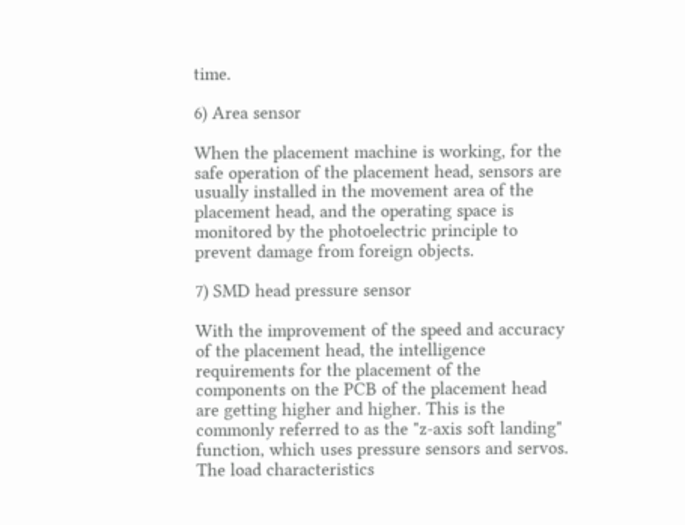time.

6) Area sensor

When the placement machine is working, for the safe operation of the placement head, sensors are usually installed in the movement area of the placement head, and the operating space is monitored by the photoelectric principle to prevent damage from foreign objects.

7) SMD head pressure sensor

With the improvement of the speed and accuracy of the placement head, the intelligence requirements for the placement of the components on the PCB of the placement head are getting higher and higher. This is the commonly referred to as the "z-axis soft landing" function, which uses pressure sensors and servos. The load characteristics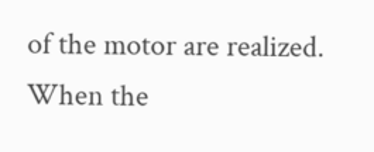of the motor are realized. When the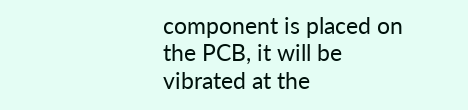component is placed on the PCB, it will be vibrated at the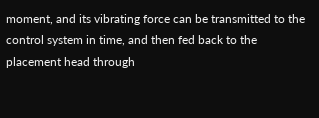moment, and its vibrating force can be transmitted to the control system in time, and then fed back to the placement head through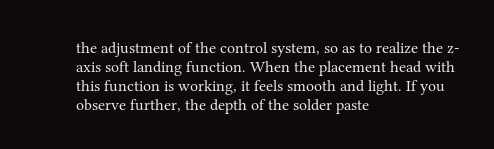the adjustment of the control system, so as to realize the z-axis soft landing function. When the placement head with this function is working, it feels smooth and light. If you observe further, the depth of the solder paste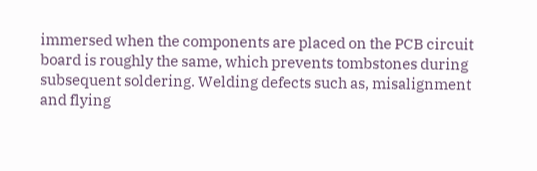immersed when the components are placed on the PCB circuit board is roughly the same, which prevents tombstones during subsequent soldering. Welding defects such as, misalignment and flying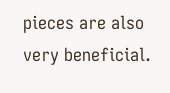pieces are also very beneficial.